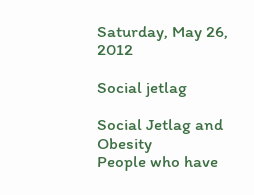Saturday, May 26, 2012

Social jetlag

Social Jetlag and Obesity
People who have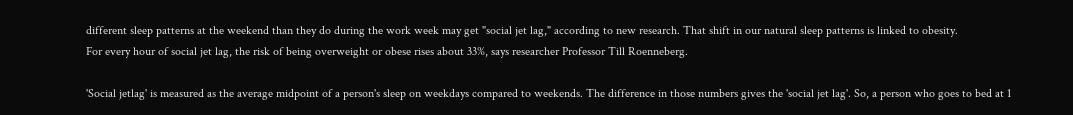different sleep patterns at the weekend than they do during the work week may get "social jet lag," according to new research. That shift in our natural sleep patterns is linked to obesity.
For every hour of social jet lag, the risk of being overweight or obese rises about 33%, says researcher Professor Till Roenneberg.

'Social jetlag' is measured as the average midpoint of a person's sleep on weekdays compared to weekends. The difference in those numbers gives the 'social jet lag'. So, a person who goes to bed at 1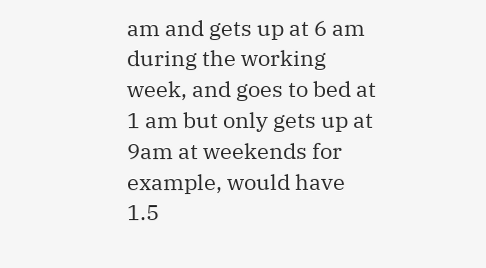am and gets up at 6 am during the working week, and goes to bed at 1 am but only gets up at 9am at weekends for example, would have 1.5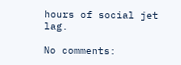hours of social jet lag.

No comments: